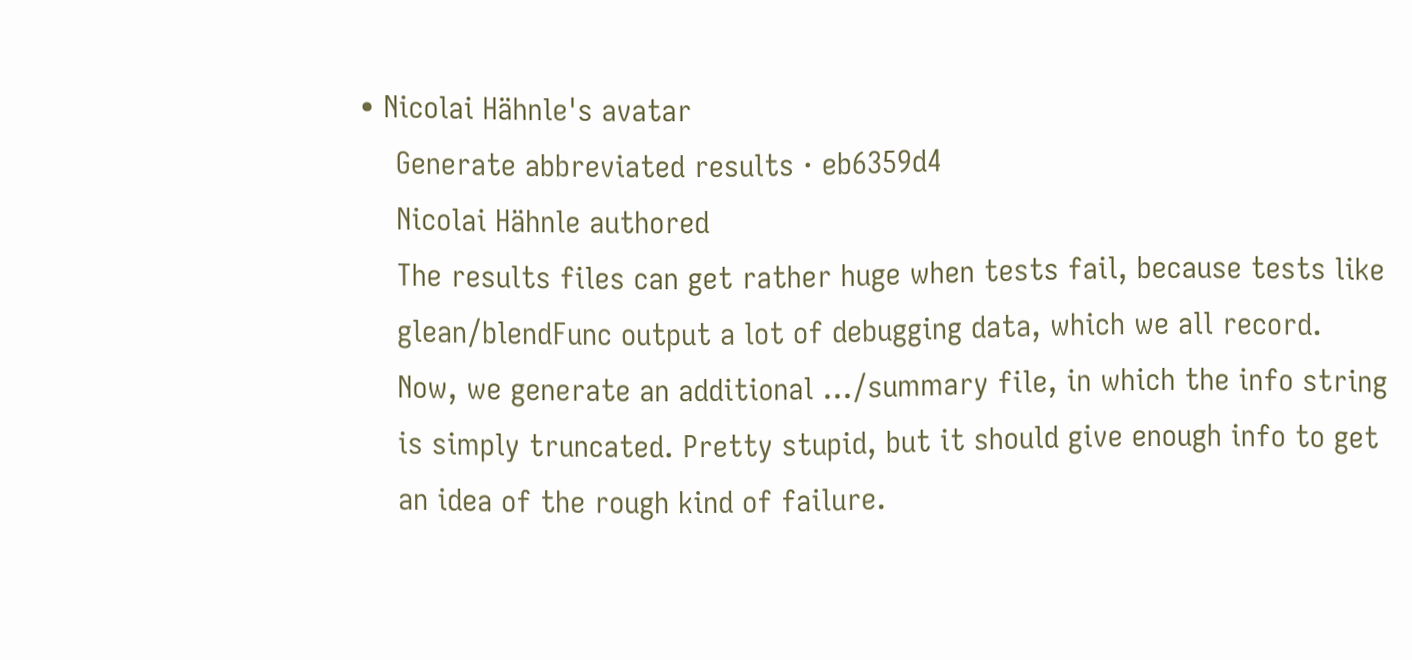• Nicolai Hähnle's avatar
    Generate abbreviated results · eb6359d4
    Nicolai Hähnle authored
    The results files can get rather huge when tests fail, because tests like
    glean/blendFunc output a lot of debugging data, which we all record.
    Now, we generate an additional .../summary file, in which the info string
    is simply truncated. Pretty stupid, but it should give enough info to get
    an idea of the rough kind of failure.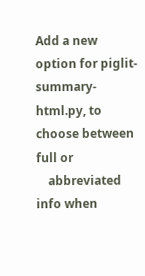Add a new option for piglit-summary-html.py, to choose between full or
    abbreviated info when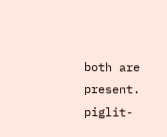both are present.
piglit-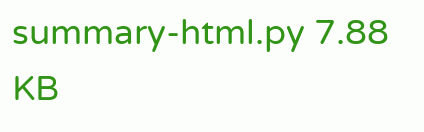summary-html.py 7.88 KB